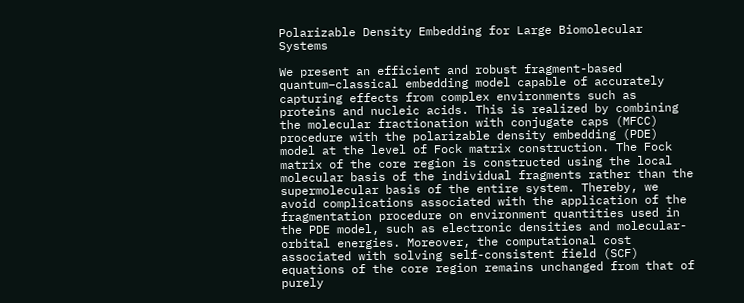Polarizable Density Embedding for Large Biomolecular Systems

We present an efficient and robust fragment-based quantum–classical embedding model capable of accurately capturing effects from complex environments such as proteins and nucleic acids. This is realized by combining the molecular fractionation with conjugate caps (MFCC) procedure with the polarizable density embedding (PDE) model at the level of Fock matrix construction. The Fock matrix of the core region is constructed using the local molecular basis of the individual fragments rather than the supermolecular basis of the entire system. Thereby, we avoid complications associated with the application of the fragmentation procedure on environment quantities used in the PDE model, such as electronic densities and molecular-orbital energies. Moreover, the computational cost associated with solving self-consistent field (SCF) equations of the core region remains unchanged from that of purely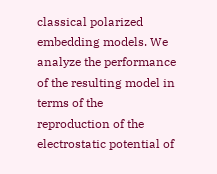classical polarized embedding models. We analyze the performance of the resulting model in terms of the reproduction of the electrostatic potential of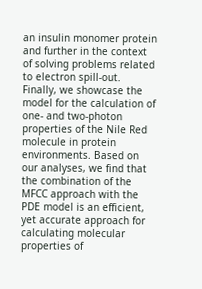an insulin monomer protein and further in the context of solving problems related to electron spill-out. Finally, we showcase the model for the calculation of one- and two-photon properties of the Nile Red molecule in protein environments. Based on our analyses, we find that the combination of the MFCC approach with the PDE model is an efficient, yet accurate approach for calculating molecular properties of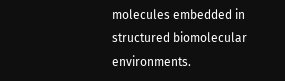molecules embedded in structured biomolecular environments.